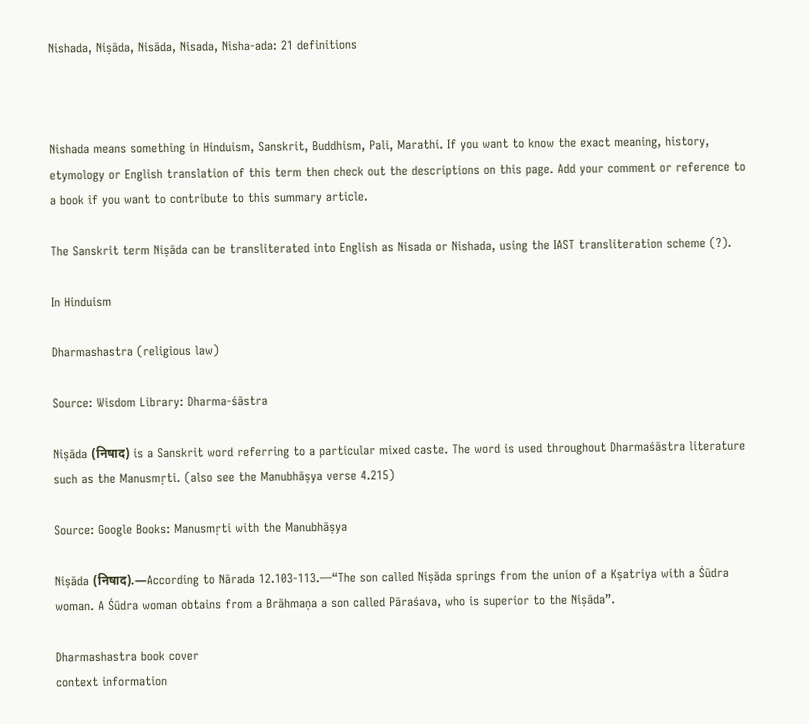Nishada, Niṣāda, Nisāda, Nisada, Nisha-ada: 21 definitions



Nishada means something in Hinduism, Sanskrit, Buddhism, Pali, Marathi. If you want to know the exact meaning, history, etymology or English translation of this term then check out the descriptions on this page. Add your comment or reference to a book if you want to contribute to this summary article.

The Sanskrit term Niṣāda can be transliterated into English as Nisada or Nishada, using the IAST transliteration scheme (?).

In Hinduism

Dharmashastra (religious law)

Source: Wisdom Library: Dharma-śāstra

Niṣāda (निषाद) is a Sanskrit word referring to a particular mixed caste. The word is used throughout Dharmaśāstra literature such as the Manusmṛti. (also see the Manubhāṣya verse 4.215)

Source: Google Books: Manusmṛti with the Manubhāṣya

Niṣāda (निषाद).—According to Nārada 12.103-113.—“The son called Niṣāda springs from the union of a Kṣatriya with a Śūdra woman. A Śūdra woman obtains from a Brāhmaṇa a son called Pāraśava, who is superior to the Niṣāda”.

Dharmashastra book cover
context information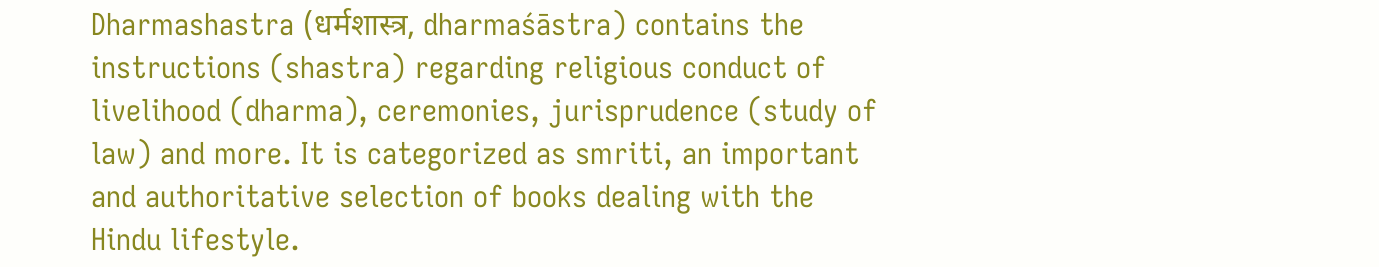Dharmashastra (धर्मशास्त्र, dharmaśāstra) contains the instructions (shastra) regarding religious conduct of livelihood (dharma), ceremonies, jurisprudence (study of law) and more. It is categorized as smriti, an important and authoritative selection of books dealing with the Hindu lifestyle.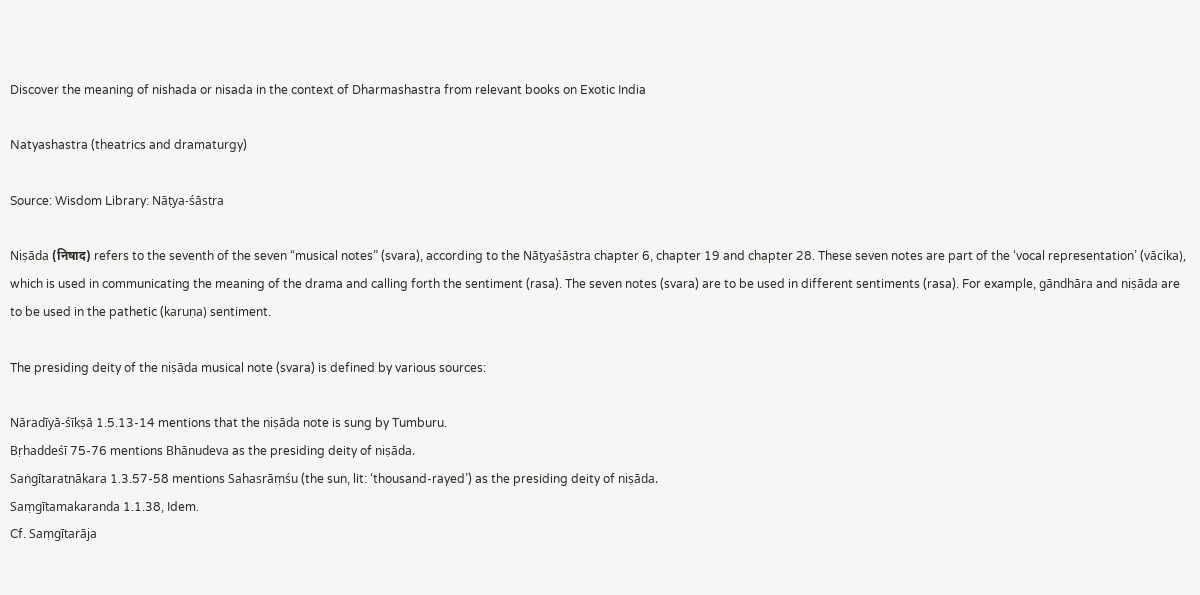Discover the meaning of nishada or nisada in the context of Dharmashastra from relevant books on Exotic India

Natyashastra (theatrics and dramaturgy)

Source: Wisdom Library: Nāṭya-śāstra

Niṣāda (निषाद) refers to the seventh of the seven “musical notes” (svara), according to the Nāṭyaśāstra chapter 6, chapter 19 and chapter 28. These seven notes are part of the ‘vocal representation’ (vācika), which is used in communicating the meaning of the drama and calling forth the sentiment (rasa). The seven notes (svara) are to be used in different sentiments (rasa). For example, gāndhāra and niṣāda are to be used in the pathetic (karuṇa) sentiment.

The presiding deity of the niṣāda musical note (svara) is defined by various sources:

Nāradīyā-śīkṣā 1.5.13-14 mentions that the niṣāda note is sung by Tumburu.
Bṛhaddeśī 75-76 mentions Bhānudeva as the presiding deity of niṣāda.
Saṅgītaratnākara 1.3.57-58 mentions Sahasrāṃśu (the sun, lit: ‘thousand-rayed’) as the presiding deity of niṣāda.
Saṃgītamakaranda 1.1.38, Idem.
Cf. Saṃgītarāja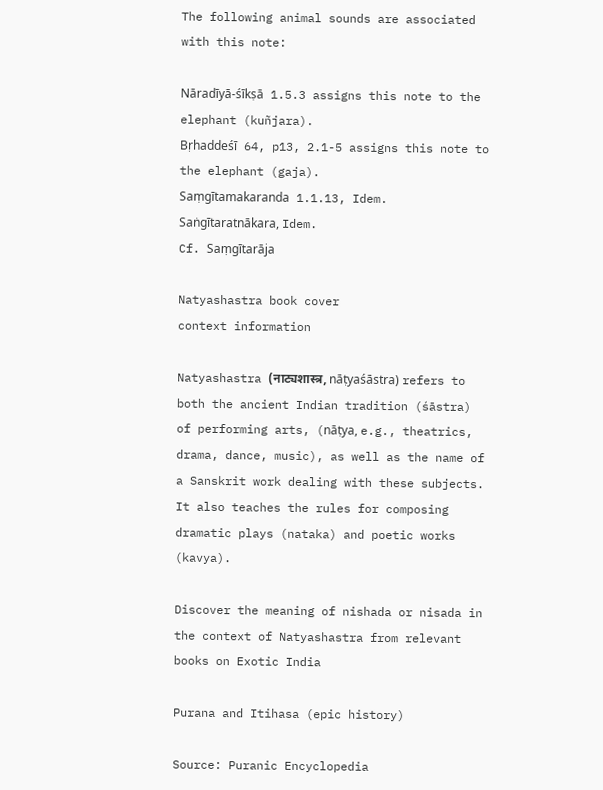The following animal sounds are associated with this note:

Nāradīyā-śīkṣā 1.5.3 assigns this note to the elephant (kuñjara).
Bṛhaddeśī 64, p13, 2.1-5 assigns this note to the elephant (gaja).
Saṃgītamakaranda 1.1.13, Idem.
Saṅgītaratnākara, Idem.
Cf. Saṃgītarāja

Natyashastra book cover
context information

Natyashastra (नाट्यशास्त्र, nāṭyaśāstra) refers to both the ancient Indian tradition (śāstra) of performing arts, (nāṭya, e.g., theatrics, drama, dance, music), as well as the name of a Sanskrit work dealing with these subjects. It also teaches the rules for composing dramatic plays (nataka) and poetic works (kavya).

Discover the meaning of nishada or nisada in the context of Natyashastra from relevant books on Exotic India

Purana and Itihasa (epic history)

Source: Puranic Encyclopedia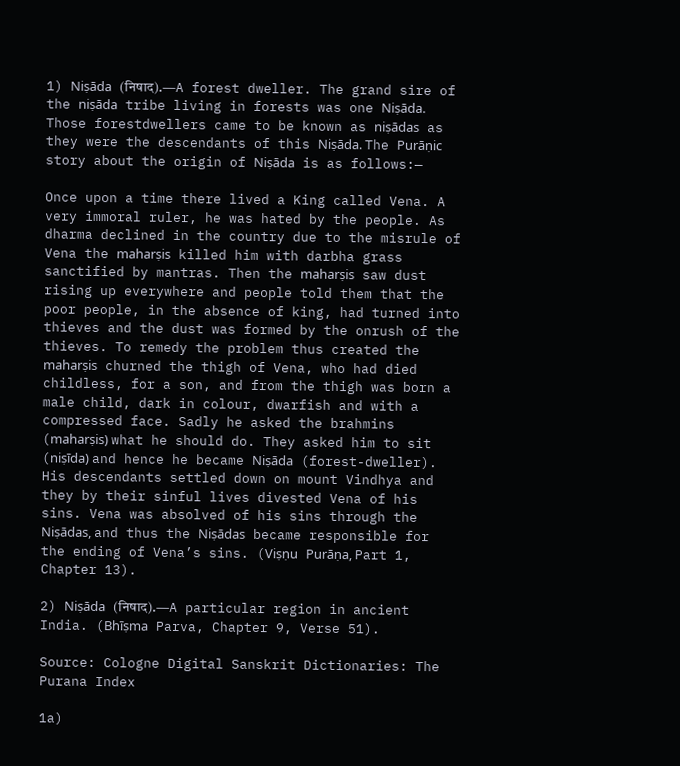1) Niṣāda (निषाद).—A forest dweller. The grand sire of the niṣāda tribe living in forests was one Niṣāda. Those forestdwellers came to be known as niṣādas as they were the descendants of this Niṣāda. The Purāṇic story about the origin of Niṣāda is as follows:—

Once upon a time there lived a King called Vena. A very immoral ruler, he was hated by the people. As dharma declined in the country due to the misrule of Vena the maharṣis killed him with darbha grass sanctified by mantras. Then the maharṣis saw dust rising up everywhere and people told them that the poor people, in the absence of king, had turned into thieves and the dust was formed by the onrush of the thieves. To remedy the problem thus created the maharṣis churned the thigh of Vena, who had died childless, for a son, and from the thigh was born a male child, dark in colour, dwarfish and with a compressed face. Sadly he asked the brahmins (maharṣis) what he should do. They asked him to sit (niṣīda) and hence he became Niṣāda (forest-dweller). His descendants settled down on mount Vindhya and they by their sinful lives divested Vena of his sins. Vena was absolved of his sins through the Niṣādas, and thus the Niṣādas became responsible for the ending of Vena’s sins. (Viṣṇu Purāṇa, Part 1, Chapter 13).

2) Niṣāda (निषाद).—A particular region in ancient India. (Bhīṣma Parva, Chapter 9, Verse 51).

Source: Cologne Digital Sanskrit Dictionaries: The Purana Index

1a)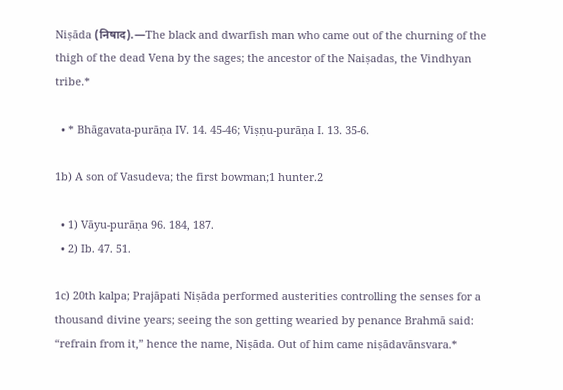Niṣāda (निषाद).—The black and dwarfish man who came out of the churning of the thigh of the dead Vena by the sages; the ancestor of the Naiṣadas, the Vindhyan tribe.*

  • * Bhāgavata-purāṇa IV. 14. 45-46; Viṣṇu-purāṇa I. 13. 35-6.

1b) A son of Vasudeva; the first bowman;1 hunter.2

  • 1) Vāyu-purāṇa 96. 184, 187.
  • 2) Ib. 47. 51.

1c) 20th kalpa; Prajāpati Niṣāda performed austerities controlling the senses for a thousand divine years; seeing the son getting wearied by penance Brahmā said: “refrain from it,” hence the name, Niṣāda. Out of him came niṣādavānsvara.*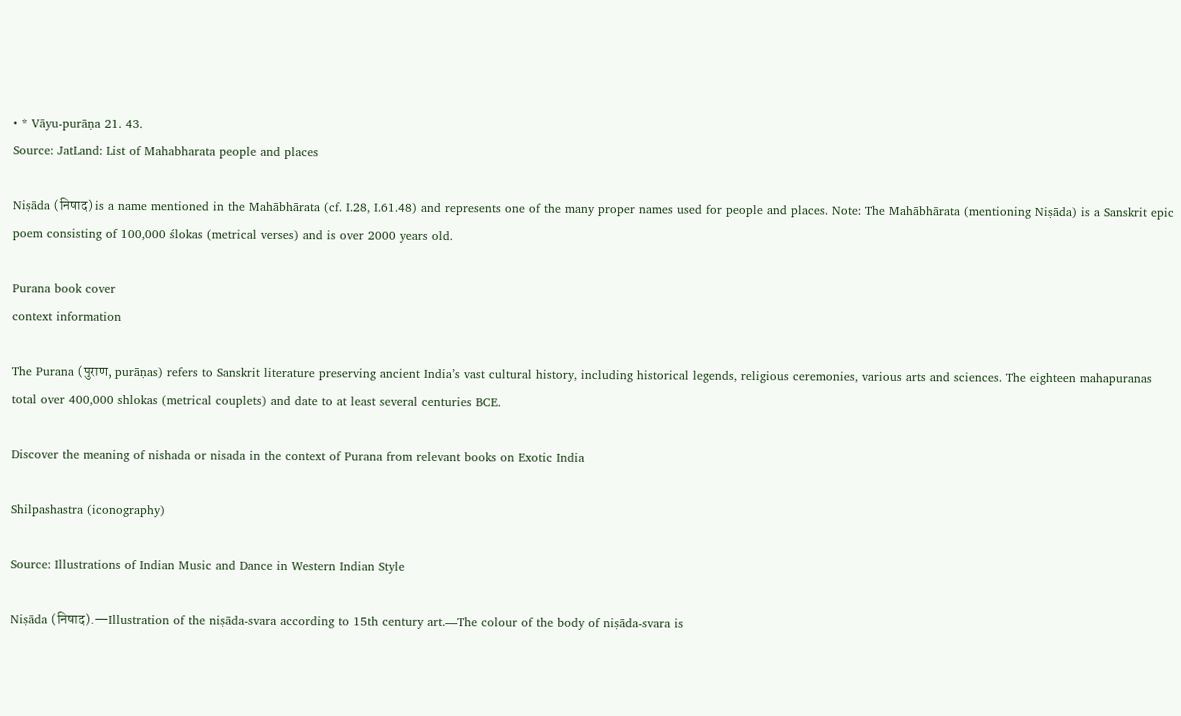• * Vāyu-purāṇa 21. 43.
Source: JatLand: List of Mahabharata people and places

Niṣāda (निषाद) is a name mentioned in the Mahābhārata (cf. I.28, I.61.48) and represents one of the many proper names used for people and places. Note: The Mahābhārata (mentioning Niṣāda) is a Sanskrit epic poem consisting of 100,000 ślokas (metrical verses) and is over 2000 years old.

Purana book cover
context information

The Purana (पुराण, purāṇas) refers to Sanskrit literature preserving ancient India’s vast cultural history, including historical legends, religious ceremonies, various arts and sciences. The eighteen mahapuranas total over 400,000 shlokas (metrical couplets) and date to at least several centuries BCE.

Discover the meaning of nishada or nisada in the context of Purana from relevant books on Exotic India

Shilpashastra (iconography)

Source: Illustrations of Indian Music and Dance in Western Indian Style

Niṣāda (निषाद).—Illustration of the niṣāda-svara according to 15th century art.—The colour of the body of niṣāda-svara is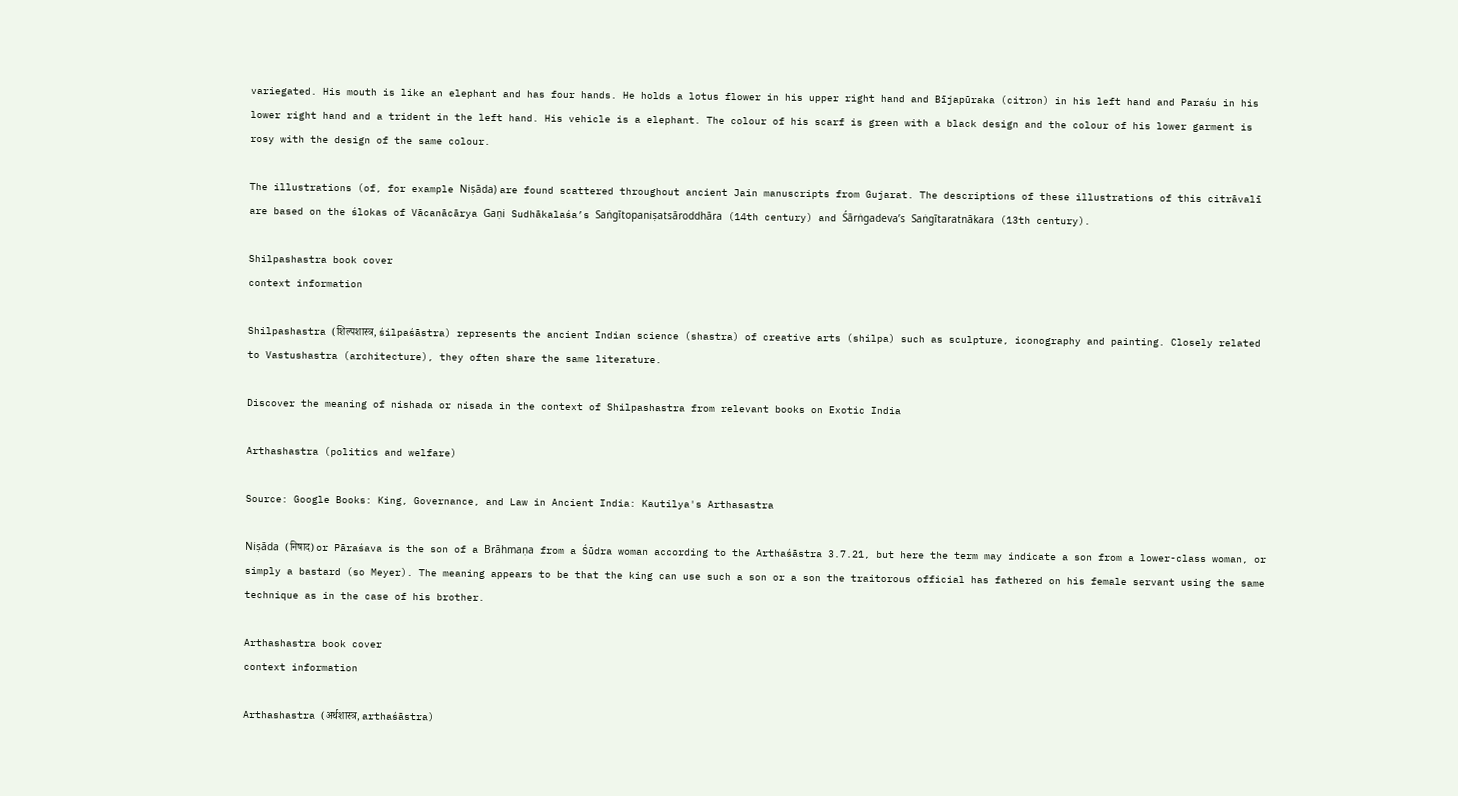variegated. His mouth is like an elephant and has four hands. He holds a lotus flower in his upper right hand and Bījapūraka (citron) in his left hand and Paraśu in his lower right hand and a trident in the left hand. His vehicle is a elephant. The colour of his scarf is green with a black design and the colour of his lower garment is rosy with the design of the same colour.

The illustrations (of, for example Niṣāda) are found scattered throughout ancient Jain manuscripts from Gujarat. The descriptions of these illustrations of this citrāvalī are based on the ślokas of Vācanācārya Gaṇi Sudhākalaśa’s Saṅgītopaniṣatsāroddhāra (14th century) and Śārṅgadeva’s Saṅgītaratnākara (13th century).

Shilpashastra book cover
context information

Shilpashastra (शिल्पशास्त्र, śilpaśāstra) represents the ancient Indian science (shastra) of creative arts (shilpa) such as sculpture, iconography and painting. Closely related to Vastushastra (architecture), they often share the same literature.

Discover the meaning of nishada or nisada in the context of Shilpashastra from relevant books on Exotic India

Arthashastra (politics and welfare)

Source: Google Books: King, Governance, and Law in Ancient India: Kautilya's Arthasastra

Niṣāda (निषाद) or Pāraśava is the son of a Brāhmaṇa from a Śūdra woman according to the Arthaśāstra 3.7.21, but here the term may indicate a son from a lower-class woman, or simply a bastard (so Meyer). The meaning appears to be that the king can use such a son or a son the traitorous official has fathered on his female servant using the same technique as in the case of his brother.

Arthashastra book cover
context information

Arthashastra (अर्थशास्त्र, arthaśāstra)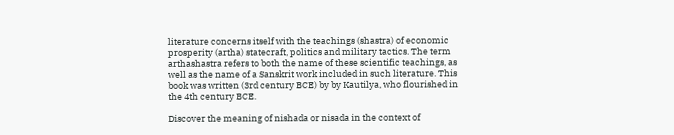literature concerns itself with the teachings (shastra) of economic prosperity (artha) statecraft, politics and military tactics. The term arthashastra refers to both the name of these scientific teachings, as well as the name of a Sanskrit work included in such literature. This book was written (3rd century BCE) by by Kautilya, who flourished in the 4th century BCE.

Discover the meaning of nishada or nisada in the context of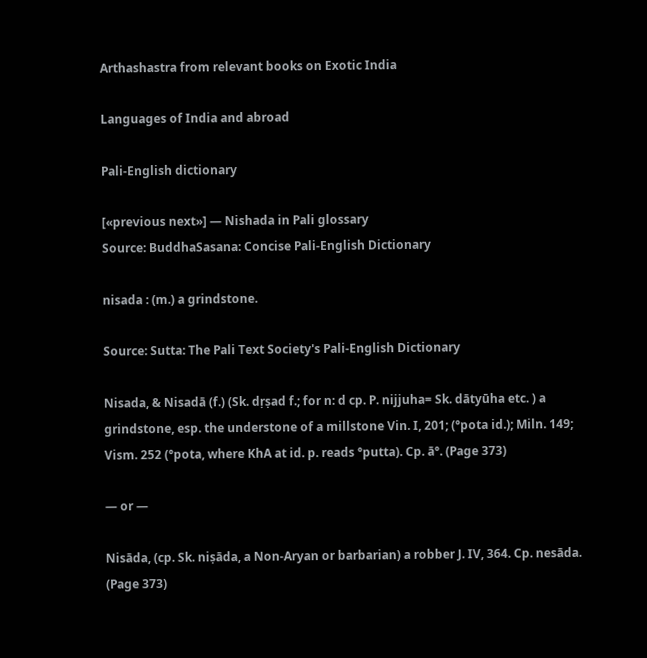Arthashastra from relevant books on Exotic India

Languages of India and abroad

Pali-English dictionary

[«previous next»] — Nishada in Pali glossary
Source: BuddhaSasana: Concise Pali-English Dictionary

nisada : (m.) a grindstone.

Source: Sutta: The Pali Text Society's Pali-English Dictionary

Nisada, & Nisadā (f.) (Sk. dṛṣad f.; for n: d cp. P. nijjuha= Sk. dātyūha etc. ) a grindstone, esp. the understone of a millstone Vin. I, 201; (°pota id.); Miln. 149; Vism. 252 (°pota, where KhA at id. p. reads °putta). Cp. ā°. (Page 373)

— or —

Nisāda, (cp. Sk. niṣāda, a Non-Aryan or barbarian) a robber J. IV, 364. Cp. nesāda. (Page 373)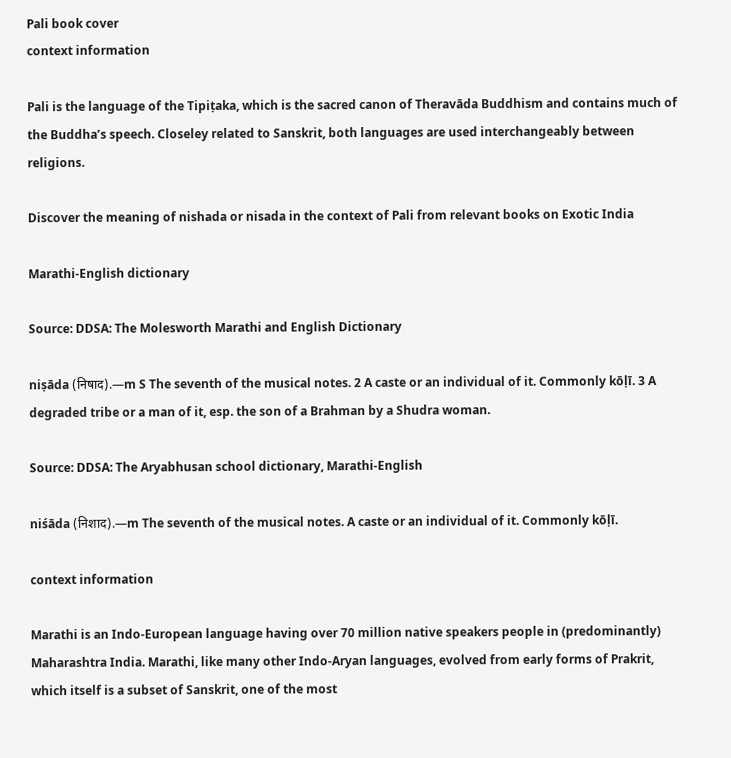Pali book cover
context information

Pali is the language of the Tipiṭaka, which is the sacred canon of Theravāda Buddhism and contains much of the Buddha’s speech. Closeley related to Sanskrit, both languages are used interchangeably between religions.

Discover the meaning of nishada or nisada in the context of Pali from relevant books on Exotic India

Marathi-English dictionary

Source: DDSA: The Molesworth Marathi and English Dictionary

niṣāda (निषाद).—m S The seventh of the musical notes. 2 A caste or an individual of it. Commonly kōḷī. 3 A degraded tribe or a man of it, esp. the son of a Brahman by a Shudra woman.

Source: DDSA: The Aryabhusan school dictionary, Marathi-English

niśāda (निशाद).—m The seventh of the musical notes. A caste or an individual of it. Commonly kōḷī.

context information

Marathi is an Indo-European language having over 70 million native speakers people in (predominantly) Maharashtra India. Marathi, like many other Indo-Aryan languages, evolved from early forms of Prakrit, which itself is a subset of Sanskrit, one of the most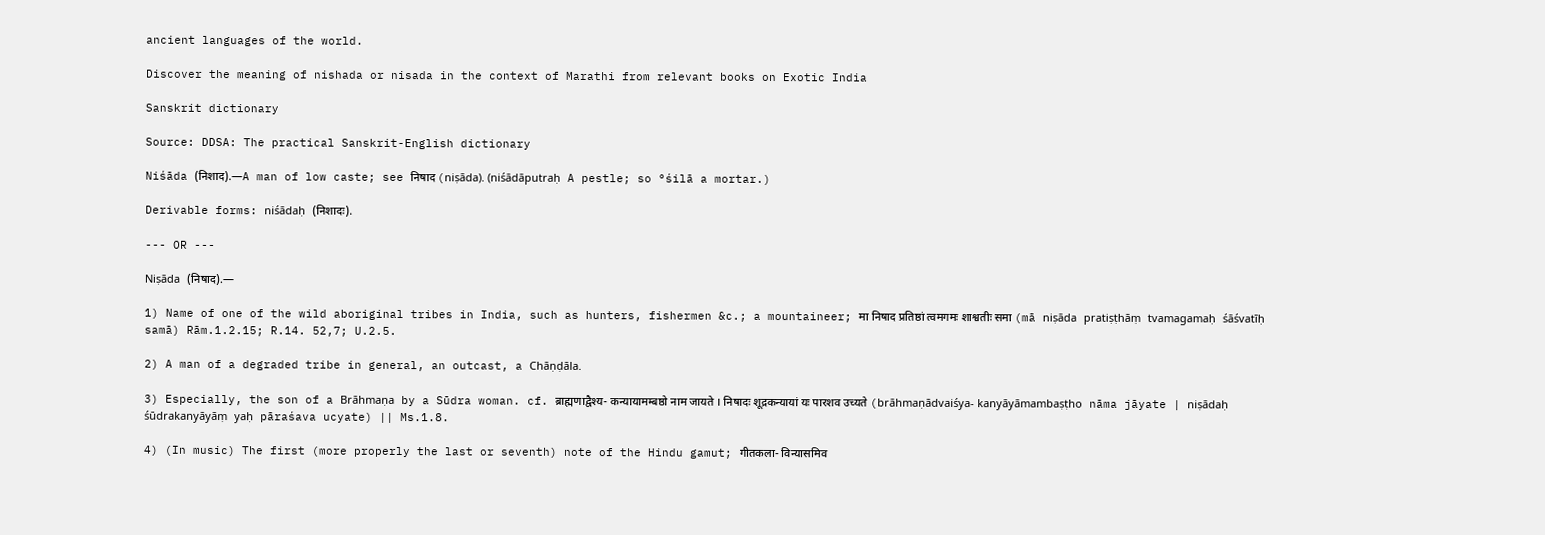ancient languages of the world.

Discover the meaning of nishada or nisada in the context of Marathi from relevant books on Exotic India

Sanskrit dictionary

Source: DDSA: The practical Sanskrit-English dictionary

Niśāda (निशाद).—A man of low caste; see निषाद (niṣāda). (niśādāputraḥ A pestle; so °śilā a mortar.)

Derivable forms: niśādaḥ (निशादः).

--- OR ---

Niṣāda (निषाद).—

1) Name of one of the wild aboriginal tribes in India, such as hunters, fishermen &c.; a mountaineer; मा निषाद प्रतिष्ठां त्वमगमः शाश्वतीः समा (mā niṣāda pratiṣṭhāṃ tvamagamaḥ śāśvatīḥ samā) Rām.1.2.15; R.14. 52,7; U.2.5.

2) A man of a degraded tribe in general, an outcast, a Chāṇḍāla.

3) Especially, the son of a Brāhmaṇa by a Sūdra woman. cf. ब्राह्मणाद्वैश्य- कन्यायामम्बष्ठो नाम जायते । निषादः शूद्रकन्यायां यः पारशव उच्यते (brāhmaṇādvaiśya- kanyāyāmambaṣṭho nāma jāyate | niṣādaḥ śūdrakanyāyāṃ yaḥ pāraśava ucyate) || Ms.1.8.

4) (In music) The first (more properly the last or seventh) note of the Hindu gamut; गीतकला- विन्यासमिव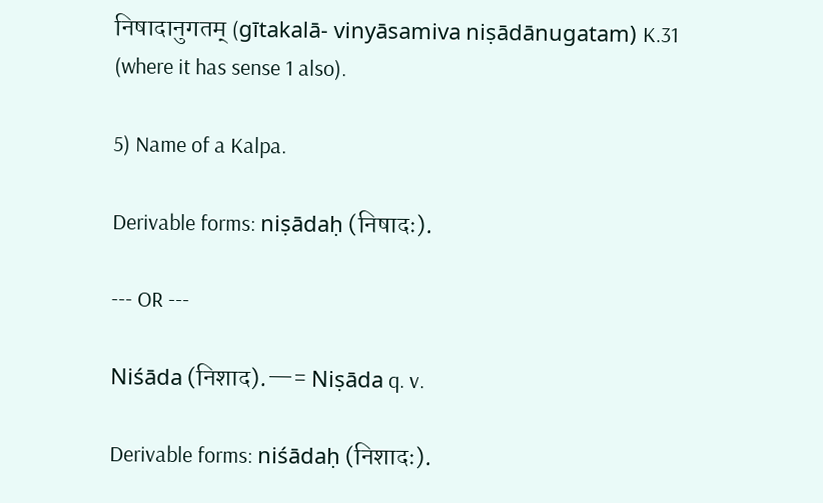निषादानुगतम् (gītakalā- vinyāsamiva niṣādānugatam) K.31 (where it has sense 1 also).

5) Name of a Kalpa.

Derivable forms: niṣādaḥ (निषादः).

--- OR ---

Niśāda (निशाद).—= Niṣāda q. v.

Derivable forms: niśādaḥ (निशादः).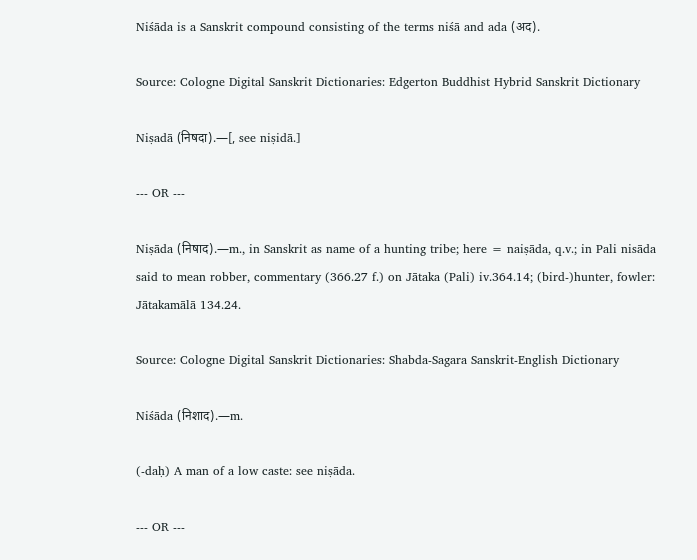Niśāda is a Sanskrit compound consisting of the terms niśā and ada (अद).

Source: Cologne Digital Sanskrit Dictionaries: Edgerton Buddhist Hybrid Sanskrit Dictionary

Niṣadā (निषदा).—[, see niṣidā.]

--- OR ---

Niṣāda (निषाद).—m., in Sanskrit as name of a hunting tribe; here = naiṣāda, q.v.; in Pali nisāda said to mean robber, commentary (366.27 f.) on Jātaka (Pali) iv.364.14; (bird-)hunter, fowler: Jātakamālā 134.24.

Source: Cologne Digital Sanskrit Dictionaries: Shabda-Sagara Sanskrit-English Dictionary

Niśāda (निशाद).—m.

(-daḥ) A man of a low caste: see niṣāda.

--- OR ---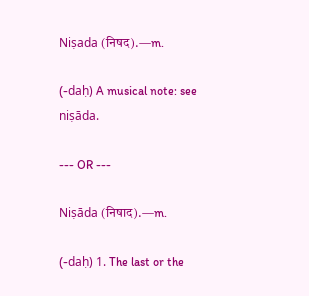Niṣada (निषद).—m.

(-daḥ) A musical note: see niṣāda.

--- OR ---

Niṣāda (निषाद).—m.

(-daḥ) 1. The last or the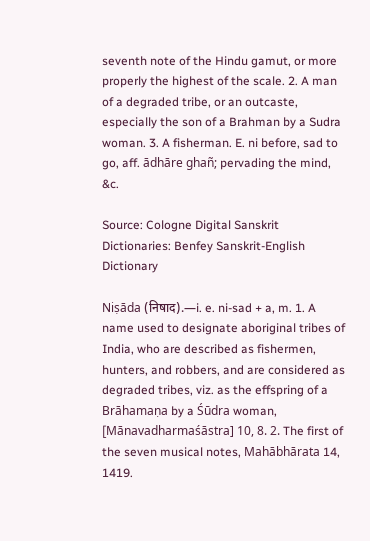seventh note of the Hindu gamut, or more properly the highest of the scale. 2. A man of a degraded tribe, or an outcaste, especially the son of a Brahman by a Sudra woman. 3. A fisherman. E. ni before, sad to go, aff. ādhāre ghañ; pervading the mind, &c.

Source: Cologne Digital Sanskrit Dictionaries: Benfey Sanskrit-English Dictionary

Niṣāda (निषाद).—i. e. ni-sad + a, m. 1. A name used to designate aboriginal tribes of India, who are described as fishermen, hunters, and robbers, and are considered as degraded tribes, viz. as the effspring of a Brāhamaṇa by a Śūdra woman, [Mānavadharmaśāstra] 10, 8. 2. The first of the seven musical notes, Mahābhārata 14, 1419.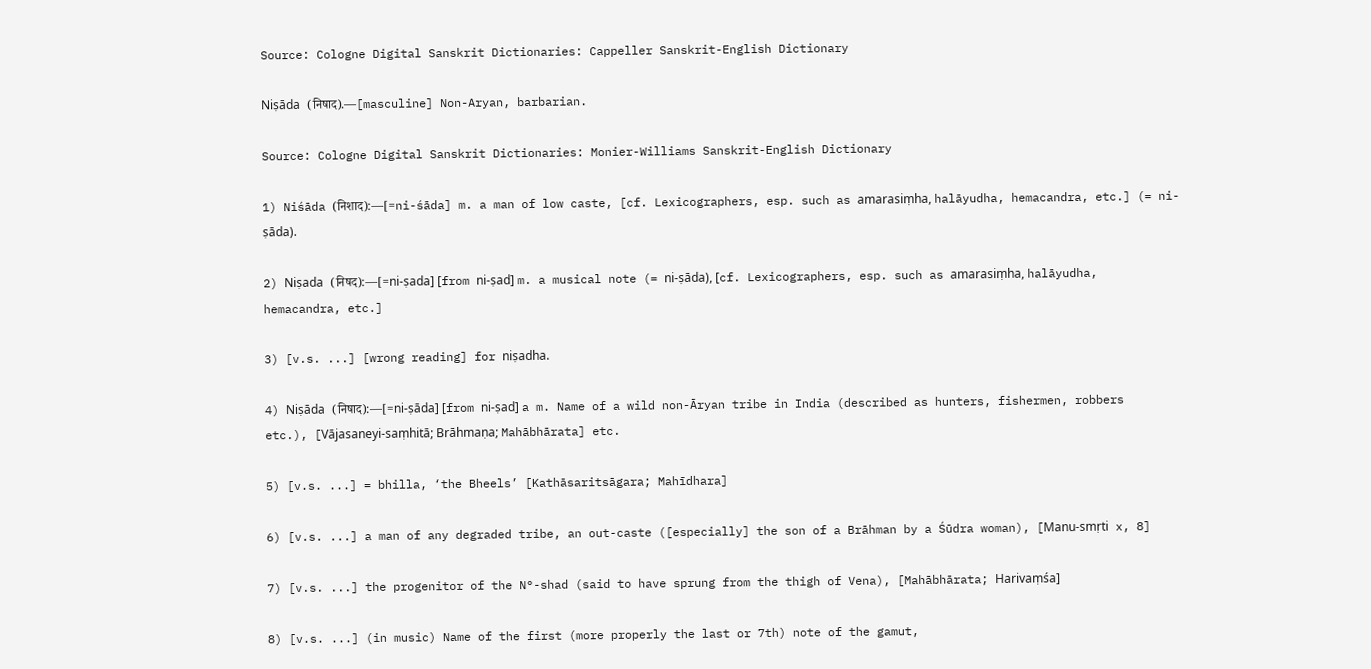Source: Cologne Digital Sanskrit Dictionaries: Cappeller Sanskrit-English Dictionary

Niṣāda (निषाद).—[masculine] Non-Aryan, barbarian.

Source: Cologne Digital Sanskrit Dictionaries: Monier-Williams Sanskrit-English Dictionary

1) Niśāda (निशाद):—[=ni-śāda] m. a man of low caste, [cf. Lexicographers, esp. such as amarasiṃha, halāyudha, hemacandra, etc.] (= ni-ṣāda).

2) Niṣada (निषद):—[=ni-ṣada] [from ni-ṣad] m. a musical note (= ni-ṣāda), [cf. Lexicographers, esp. such as amarasiṃha, halāyudha, hemacandra, etc.]

3) [v.s. ...] [wrong reading] for niṣadha.

4) Niṣāda (निषाद):—[=ni-ṣāda] [from ni-ṣad] a m. Name of a wild non-Āryan tribe in India (described as hunters, fishermen, robbers etc.), [Vājasaneyi-saṃhitā; Brāhmaṇa; Mahābhārata] etc.

5) [v.s. ...] = bhilla, ‘the Bheels’ [Kathāsaritsāgara; Mahīdhara]

6) [v.s. ...] a man of any degraded tribe, an out-caste ([especially] the son of a Brāhman by a Śūdra woman), [Manu-smṛti x, 8]

7) [v.s. ...] the progenitor of the N°-shad (said to have sprung from the thigh of Vena), [Mahābhārata; Harivaṃśa]

8) [v.s. ...] (in music) Name of the first (more properly the last or 7th) note of the gamut,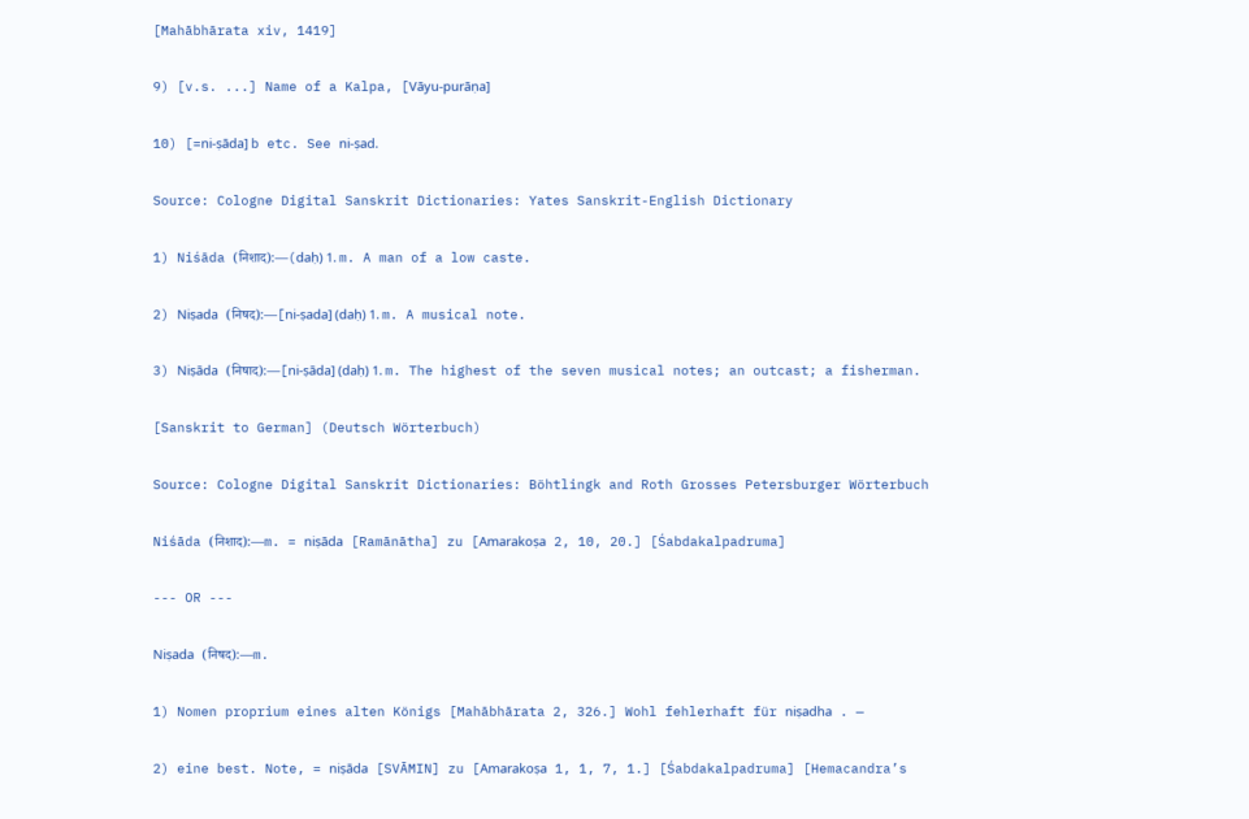[Mahābhārata xiv, 1419]

9) [v.s. ...] Name of a Kalpa, [Vāyu-purāṇa]

10) [=ni-ṣāda] b etc. See ni-ṣad.

Source: Cologne Digital Sanskrit Dictionaries: Yates Sanskrit-English Dictionary

1) Niśāda (निशाद):—(daḥ) 1. m. A man of a low caste.

2) Niṣada (निषद):—[ni-ṣada] (daḥ) 1. m. A musical note.

3) Niṣāda (निषाद):—[ni-ṣāda] (daḥ) 1. m. The highest of the seven musical notes; an outcast; a fisherman.

[Sanskrit to German] (Deutsch Wörterbuch)

Source: Cologne Digital Sanskrit Dictionaries: Böhtlingk and Roth Grosses Petersburger Wörterbuch

Niśāda (निशाद):—m. = niṣāda [Ramānātha] zu [Amarakoṣa 2, 10, 20.] [Śabdakalpadruma]

--- OR ---

Niṣada (निषद):—m.

1) Nomen proprium eines alten Königs [Mahābhārata 2, 326.] Wohl fehlerhaft für niṣadha . —

2) eine best. Note, = niṣāda [SVĀMIN] zu [Amarakoṣa 1, 1, 7, 1.] [Śabdakalpadruma] [Hemacandra’s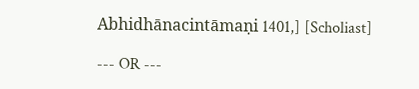Abhidhānacintāmaṇi 1401,] [Scholiast]

--- OR ---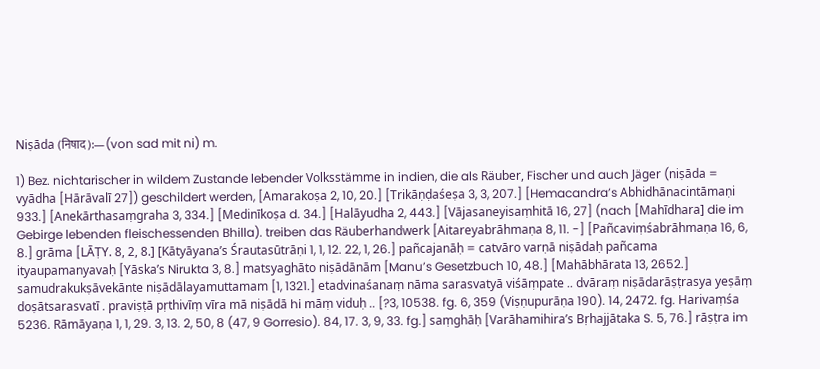Niṣāda (निषाद):—(von sad mit ni) m.

1) Bez. nichtarischer in wildem Zustande lebender Volksstämme in indien, die als Räuber, Fischer und auch Jäger (niṣāda = vyādha [Hārāvalī 27]) geschildert werden, [Amarakoṣa 2, 10, 20.] [Trikāṇḍaśeṣa 3, 3, 207.] [Hemacandra’s Abhidhānacintāmaṇi 933.] [Anekārthasaṃgraha 3, 334.] [Medinīkoṣa d. 34.] [Halāyudha 2, 443.] [Vājasaneyisaṃhitā 16, 27] (nach [Mahīdhara] die im Gebirge lebenden fleischessenden Bhilla). treiben das Räuberhandwerk [Aitareyabrāhmaṇa 8, 11. -] [Pañcaviṃśabrāhmaṇa 16, 6, 8.] grāma [LĀṬY. 8, 2, 8.] [Kātyāyana’s Śrautasūtrāṇi 1, 1, 12. 22, 1, 26.] pañcajanāḥ = catvāro varṇā niṣādaḥ pañcama ityaupamanyavaḥ [Yāska’s Nirukta 3, 8.] matsyaghāto niṣādānām [Manu’s Gesetzbuch 10, 48.] [Mahābhārata 13, 2652.] samudrakukṣāvekānte niṣādālayamuttamam [1, 1321.] etadvinaśanaṃ nāma sarasvatyā viśāṃpate .. dvāraṃ niṣādarāṣṭrasya yeṣāṃ doṣātsarasvatī . praviṣṭā pṛthivīṃ vīra mā niṣādā hi māṃ viduḥ .. [?3, 10538. fg. 6, 359 (Viṣṇupurāṇa 190). 14, 2472. fg. Harivaṃśa 5236. Rāmāyaṇa 1, 1, 29. 3, 13. 2, 50, 8 (47, 9 Gorresio). 84, 17. 3, 9, 33. fg.] saṃghāḥ [Varāhamihira’s Bṛhajjātaka S. 5, 76.] rāṣṭra im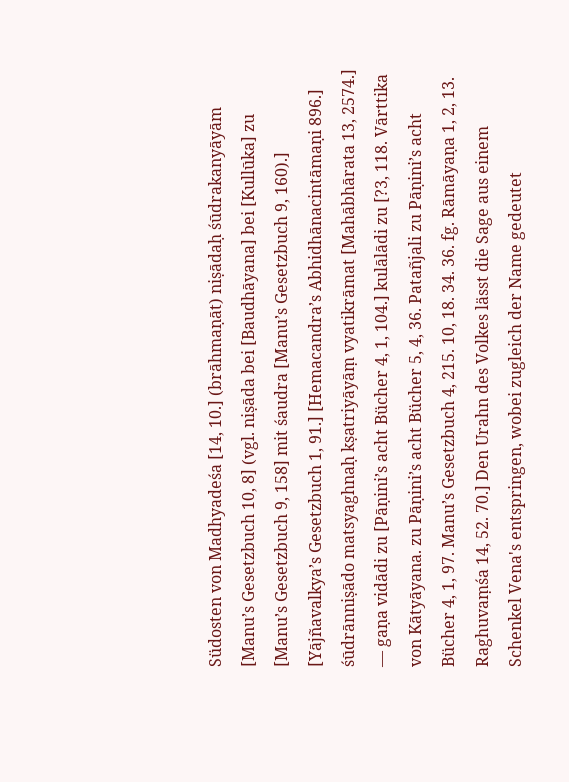Südosten von Madhyadeśa [14, 10.] (brāhmaṇāt) niṣādaḥ śūdrakanyāyām [Manu’s Gesetzbuch 10, 8] (vgl. niṣāda bei [Baudhāyana] bei [Kullūka] zu [Manu’s Gesetzbuch 9, 158] mit śaudra [Manu’s Gesetzbuch 9, 160).] [Yājñavalkya’s Gesetzbuch 1, 91.] [Hemacandra’s Abhidhānacintāmaṇi 896.] śūdrānniṣādo matsyaghnaḥ kṣatriyāyāṃ vyatikrāmat [Mahābhārata 13, 2574.] — gaṇa vidādi zu [Pāṇini’s acht Bücher 4, 1, 104.] kulālādi zu [?3, 118. Vārttika von Kātyāyana. zu Pāṇini’s acht Bücher 5, 4, 36. Patañjali zu Pāṇini’s acht Bücher 4, 1, 97. Manu’s Gesetzbuch 4, 215. 10, 18. 34. 36. fg. Rāmāyaṇa 1, 2, 13. Raghuvaṃśa 14, 52. 70.] Den Urahn des Volkes lässt die Sage aus einem Schenkel Vena's entspringen, wobei zugleich der Name gedeutet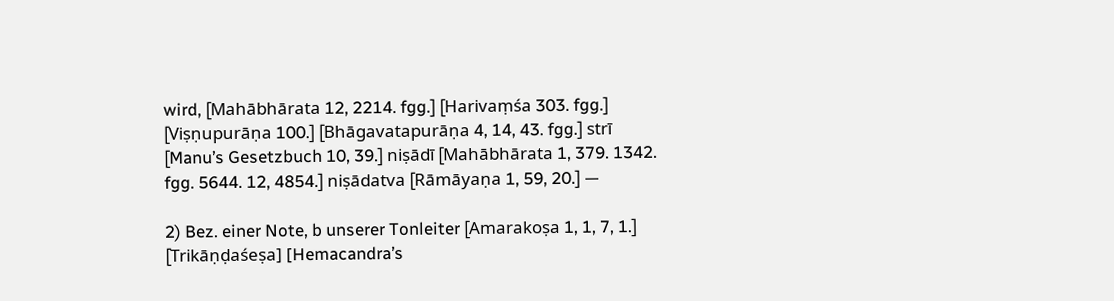wird, [Mahābhārata 12, 2214. fgg.] [Harivaṃśa 303. fgg.] [Viṣṇupurāṇa 100.] [Bhāgavatapurāṇa 4, 14, 43. fgg.] strī [Manu’s Gesetzbuch 10, 39.] niṣādī [Mahābhārata 1, 379. 1342. fgg. 5644. 12, 4854.] niṣādatva [Rāmāyaṇa 1, 59, 20.] —

2) Bez. einer Note, b unserer Tonleiter [Amarakoṣa 1, 1, 7, 1.] [Trikāṇḍaśeṣa] [Hemacandra’s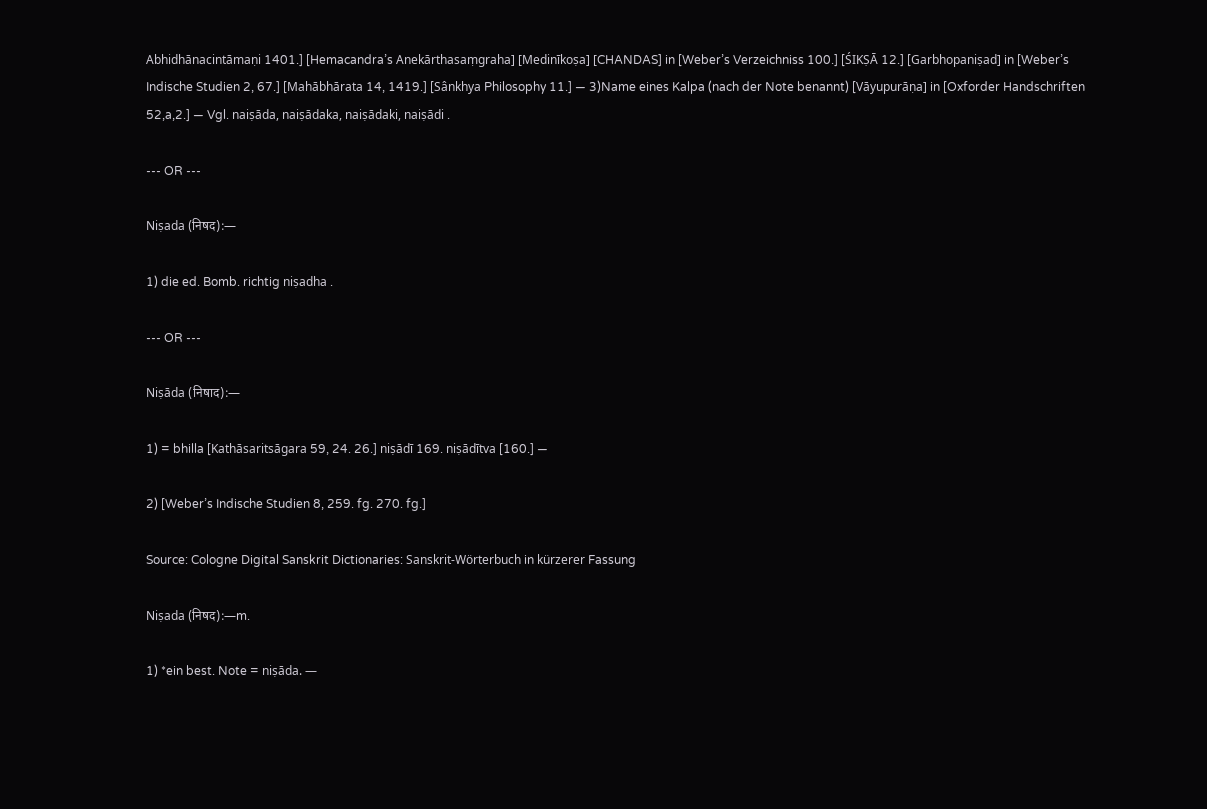Abhidhānacintāmaṇi 1401.] [Hemacandra’s Anekārthasaṃgraha] [Medinīkoṣa] [CHANDAS] in [Weber’s Verzeichniss 100.] [ŚIKṢĀ 12.] [Garbhopaniṣad] in [Weber’s Indische Studien 2, 67.] [Mahābhārata 14, 1419.] [Sânkhya Philosophy 11.] — 3)Name eines Kalpa (nach der Note benannt) [Vāyupurāṇa] in [Oxforder Handschriften 52,a,2.] — Vgl. naiṣāda, naiṣādaka, naiṣādaki, naiṣādi .

--- OR ---

Niṣada (निषद):—

1) die ed. Bomb. richtig niṣadha .

--- OR ---

Niṣāda (निषाद):—

1) = bhilla [Kathāsaritsāgara 59, 24. 26.] niṣādī 169. niṣādītva [160.] —

2) [Weber’s Indische Studien 8, 259. fg. 270. fg.]

Source: Cologne Digital Sanskrit Dictionaries: Sanskrit-Wörterbuch in kürzerer Fassung

Niṣada (निषद):—m.

1) *ein best. Note = niṣāda. —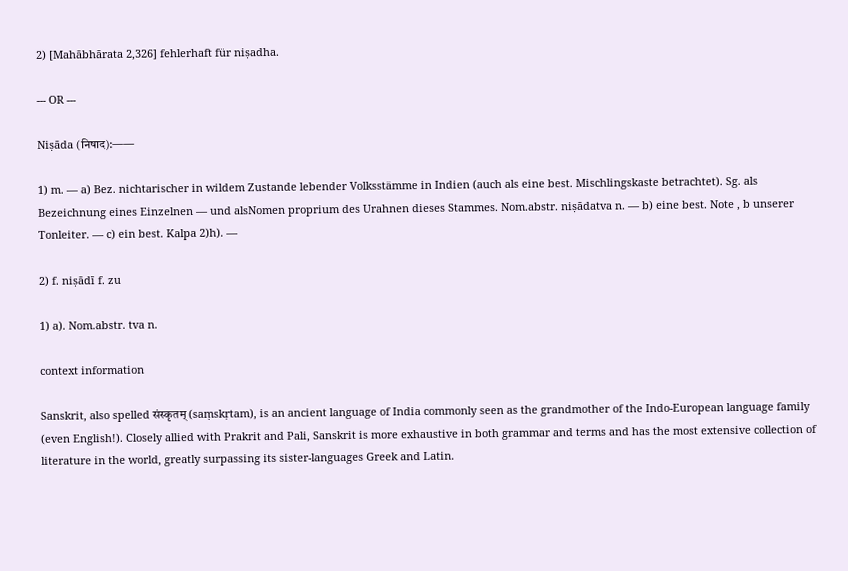2) [Mahābhārata 2,326] fehlerhaft für niṣadha.

--- OR ---

Niṣāda (निषाद):——

1) m. — a) Bez. nichtarischer in wildem Zustande lebender Volksstämme in Indien (auch als eine best. Mischlingskaste betrachtet). Sg. als Bezeichnung eines Einzelnen — und alsNomen proprium des Urahnen dieses Stammes. Nom.abstr. niṣādatva n. — b) eine best. Note , b unserer Tonleiter. — c) ein best. Kalpa 2)h). —

2) f. niṣādī f. zu

1) a). Nom.abstr. tva n.

context information

Sanskrit, also spelled संस्कृतम् (saṃskṛtam), is an ancient language of India commonly seen as the grandmother of the Indo-European language family (even English!). Closely allied with Prakrit and Pali, Sanskrit is more exhaustive in both grammar and terms and has the most extensive collection of literature in the world, greatly surpassing its sister-languages Greek and Latin.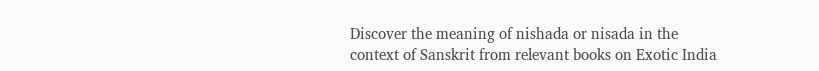Discover the meaning of nishada or nisada in the context of Sanskrit from relevant books on Exotic India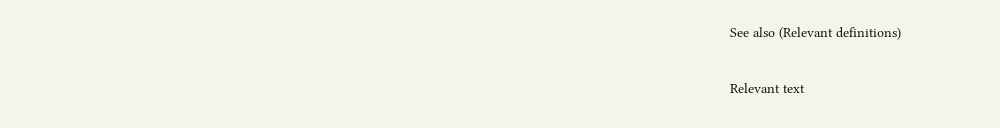See also (Relevant definitions)

Relevant text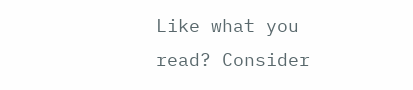Like what you read? Consider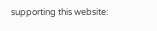supporting this website: